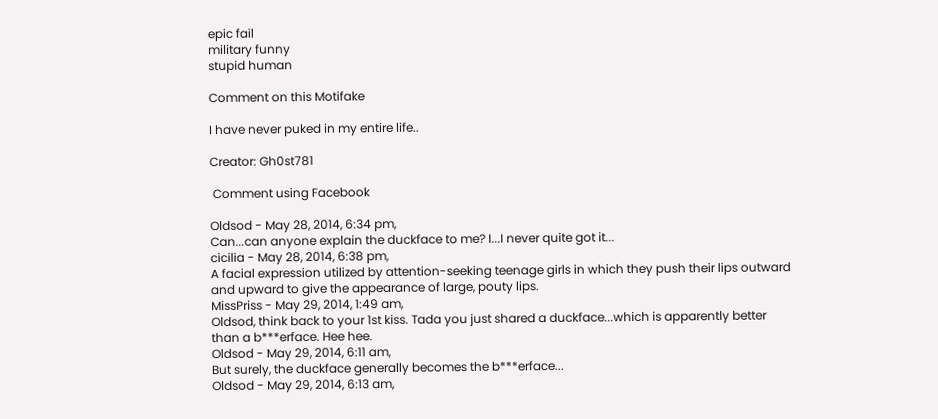epic fail
military funny
stupid human

Comment on this Motifake

I have never puked in my entire life..

Creator: Gh0st781

 Comment using Facebook

Oldsod - May 28, 2014, 6:34 pm,
Can...can anyone explain the duckface to me? I...I never quite got it...
cicilia - May 28, 2014, 6:38 pm,
A facial expression utilized by attention-seeking teenage girls in which they push their lips outward and upward to give the appearance of large, pouty lips.
MissPriss - May 29, 2014, 1:49 am,
Oldsod, think back to your 1st kiss. Tada you just shared a duckface...which is apparently better than a b***erface. Hee hee.
Oldsod - May 29, 2014, 6:11 am,
But surely, the duckface generally becomes the b***erface...
Oldsod - May 29, 2014, 6:13 am,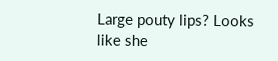Large pouty lips? Looks like she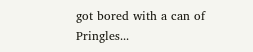got bored with a can of Pringles...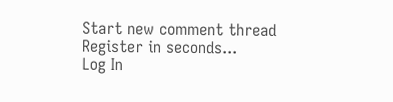Start new comment thread
Register in seconds...
Log In